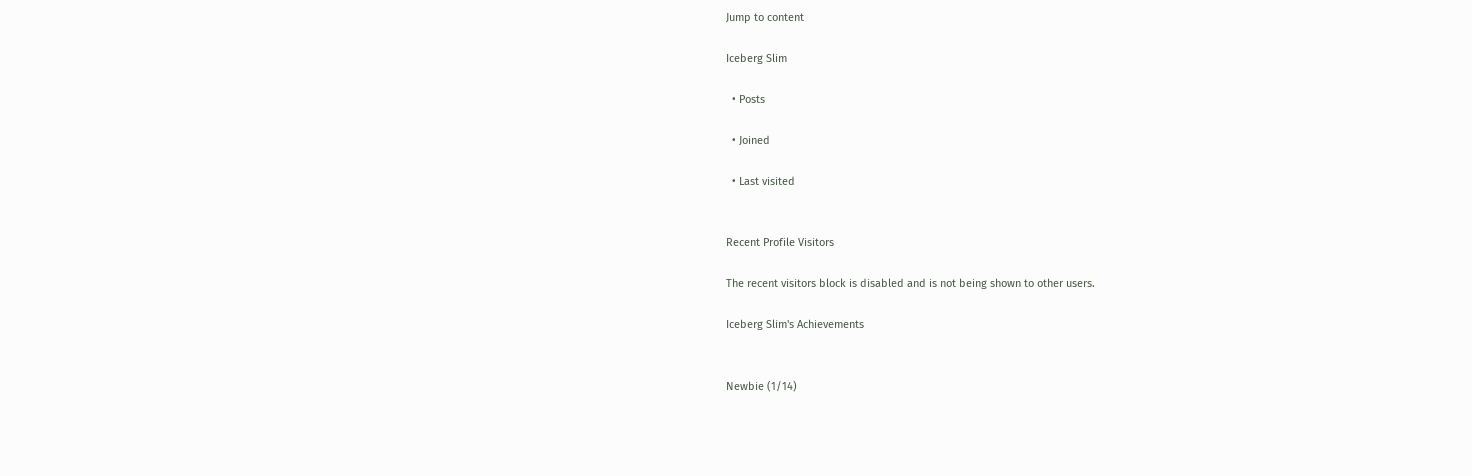Jump to content

Iceberg Slim

  • Posts

  • Joined

  • Last visited


Recent Profile Visitors

The recent visitors block is disabled and is not being shown to other users.

Iceberg Slim's Achievements


Newbie (1/14)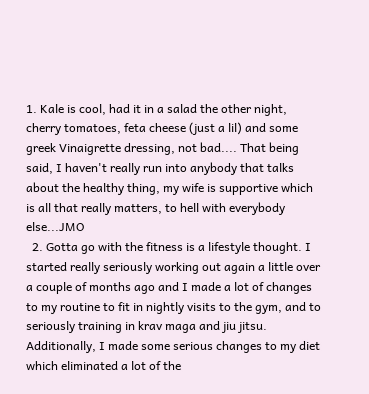1. Kale is cool, had it in a salad the other night, cherry tomatoes, feta cheese (just a lil) and some greek Vinaigrette dressing, not bad.... That being said, I haven't really run into anybody that talks about the healthy thing, my wife is supportive which is all that really matters, to hell with everybody else...JMO
  2. Gotta go with the fitness is a lifestyle thought. I started really seriously working out again a little over a couple of months ago and I made a lot of changes to my routine to fit in nightly visits to the gym, and to seriously training in krav maga and jiu jitsu. Additionally, I made some serious changes to my diet which eliminated a lot of the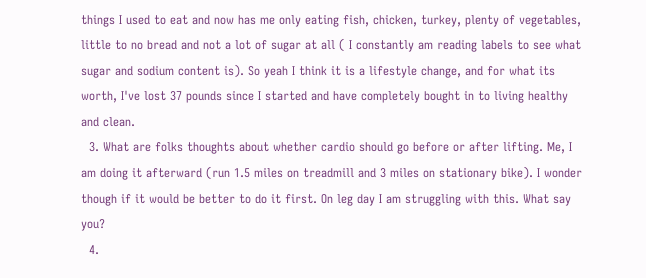things I used to eat and now has me only eating fish, chicken, turkey, plenty of vegetables, little to no bread and not a lot of sugar at all ( I constantly am reading labels to see what sugar and sodium content is). So yeah I think it is a lifestyle change, and for what its worth, I've lost 37 pounds since I started and have completely bought in to living healthy and clean.
  3. What are folks thoughts about whether cardio should go before or after lifting. Me, I am doing it afterward (run 1.5 miles on treadmill and 3 miles on stationary bike). I wonder though if it would be better to do it first. On leg day I am struggling with this. What say you?
  4.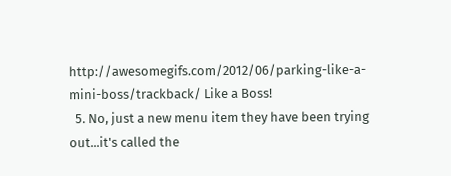http://awesomegifs.com/2012/06/parking-like-a-mini-boss/trackback/ Like a Boss!
  5. No, just a new menu item they have been trying out...it's called the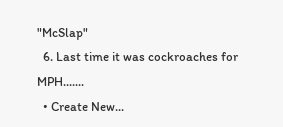"McSlap"
  6. Last time it was cockroaches for MPH.......
  • Create New...